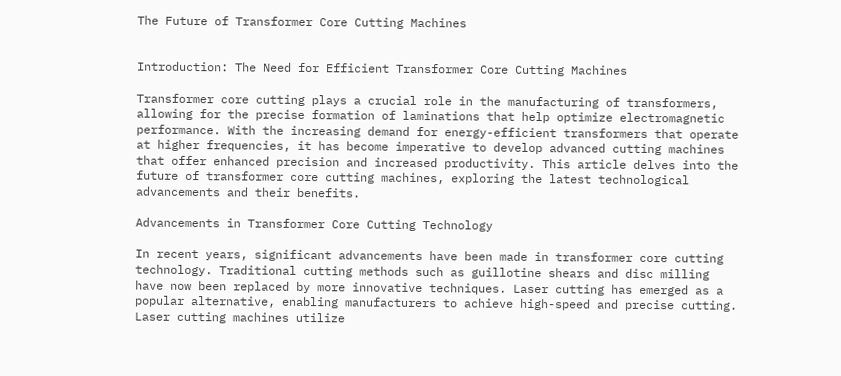The Future of Transformer Core Cutting Machines


Introduction: The Need for Efficient Transformer Core Cutting Machines

Transformer core cutting plays a crucial role in the manufacturing of transformers, allowing for the precise formation of laminations that help optimize electromagnetic performance. With the increasing demand for energy-efficient transformers that operate at higher frequencies, it has become imperative to develop advanced cutting machines that offer enhanced precision and increased productivity. This article delves into the future of transformer core cutting machines, exploring the latest technological advancements and their benefits.

Advancements in Transformer Core Cutting Technology

In recent years, significant advancements have been made in transformer core cutting technology. Traditional cutting methods such as guillotine shears and disc milling have now been replaced by more innovative techniques. Laser cutting has emerged as a popular alternative, enabling manufacturers to achieve high-speed and precise cutting. Laser cutting machines utilize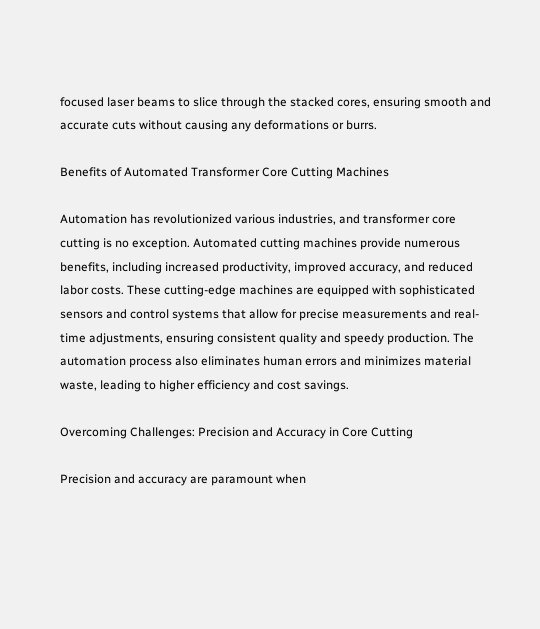focused laser beams to slice through the stacked cores, ensuring smooth and accurate cuts without causing any deformations or burrs.

Benefits of Automated Transformer Core Cutting Machines

Automation has revolutionized various industries, and transformer core cutting is no exception. Automated cutting machines provide numerous benefits, including increased productivity, improved accuracy, and reduced labor costs. These cutting-edge machines are equipped with sophisticated sensors and control systems that allow for precise measurements and real-time adjustments, ensuring consistent quality and speedy production. The automation process also eliminates human errors and minimizes material waste, leading to higher efficiency and cost savings.

Overcoming Challenges: Precision and Accuracy in Core Cutting

Precision and accuracy are paramount when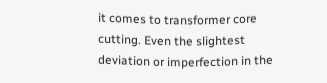it comes to transformer core cutting. Even the slightest deviation or imperfection in the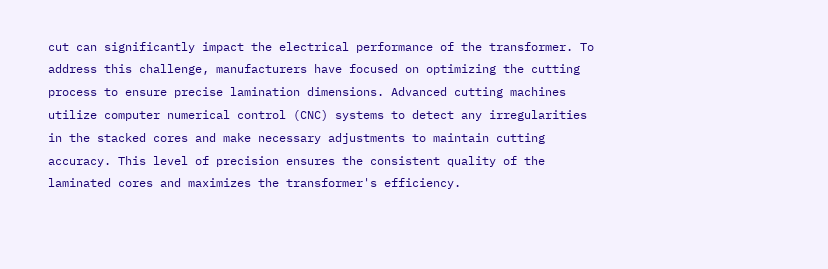cut can significantly impact the electrical performance of the transformer. To address this challenge, manufacturers have focused on optimizing the cutting process to ensure precise lamination dimensions. Advanced cutting machines utilize computer numerical control (CNC) systems to detect any irregularities in the stacked cores and make necessary adjustments to maintain cutting accuracy. This level of precision ensures the consistent quality of the laminated cores and maximizes the transformer's efficiency.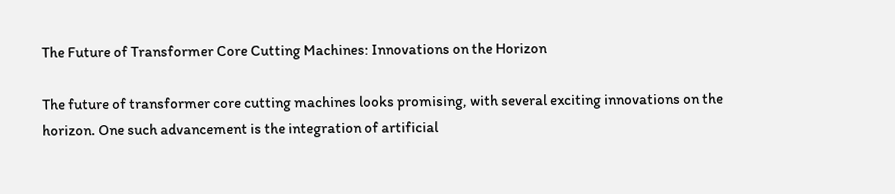The Future of Transformer Core Cutting Machines: Innovations on the Horizon

The future of transformer core cutting machines looks promising, with several exciting innovations on the horizon. One such advancement is the integration of artificial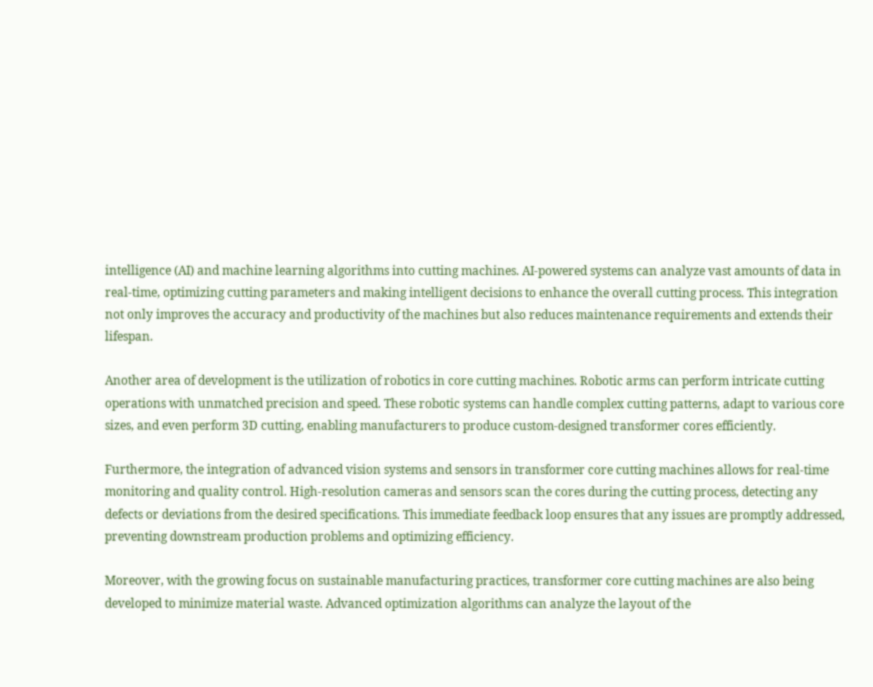intelligence (AI) and machine learning algorithms into cutting machines. AI-powered systems can analyze vast amounts of data in real-time, optimizing cutting parameters and making intelligent decisions to enhance the overall cutting process. This integration not only improves the accuracy and productivity of the machines but also reduces maintenance requirements and extends their lifespan.

Another area of development is the utilization of robotics in core cutting machines. Robotic arms can perform intricate cutting operations with unmatched precision and speed. These robotic systems can handle complex cutting patterns, adapt to various core sizes, and even perform 3D cutting, enabling manufacturers to produce custom-designed transformer cores efficiently.

Furthermore, the integration of advanced vision systems and sensors in transformer core cutting machines allows for real-time monitoring and quality control. High-resolution cameras and sensors scan the cores during the cutting process, detecting any defects or deviations from the desired specifications. This immediate feedback loop ensures that any issues are promptly addressed, preventing downstream production problems and optimizing efficiency.

Moreover, with the growing focus on sustainable manufacturing practices, transformer core cutting machines are also being developed to minimize material waste. Advanced optimization algorithms can analyze the layout of the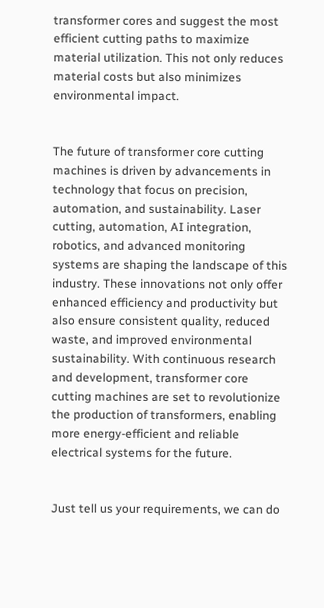transformer cores and suggest the most efficient cutting paths to maximize material utilization. This not only reduces material costs but also minimizes environmental impact.


The future of transformer core cutting machines is driven by advancements in technology that focus on precision, automation, and sustainability. Laser cutting, automation, AI integration, robotics, and advanced monitoring systems are shaping the landscape of this industry. These innovations not only offer enhanced efficiency and productivity but also ensure consistent quality, reduced waste, and improved environmental sustainability. With continuous research and development, transformer core cutting machines are set to revolutionize the production of transformers, enabling more energy-efficient and reliable electrical systems for the future.


Just tell us your requirements, we can do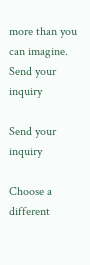more than you can imagine.
Send your inquiry

Send your inquiry

Choose a different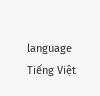language
Tiếng Việt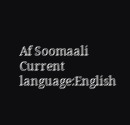Af Soomaali
Current language:English